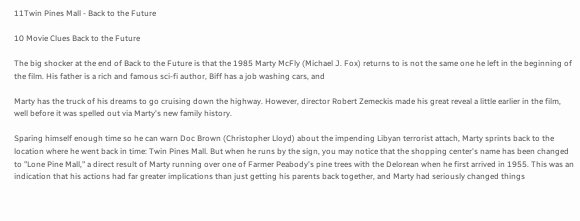11Twin Pines Mall - Back to the Future

10 Movie Clues Back to the Future

The big shocker at the end of Back to the Future is that the 1985 Marty McFly (Michael J. Fox) returns to is not the same one he left in the beginning of the film. His father is a rich and famous sci-fi author, Biff has a job washing cars, and

Marty has the truck of his dreams to go cruising down the highway. However, director Robert Zemeckis made his great reveal a little earlier in the film, well before it was spelled out via Marty's new family history.

Sparing himself enough time so he can warn Doc Brown (Christopher Lloyd) about the impending Libyan terrorist attach, Marty sprints back to the location where he went back in time: Twin Pines Mall. But when he runs by the sign, you may notice that the shopping center's name has been changed to "Lone Pine Mall," a direct result of Marty running over one of Farmer Peabody's pine trees with the Delorean when he first arrived in 1955. This was an indication that his actions had far greater implications than just getting his parents back together, and Marty had seriously changed things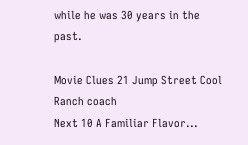while he was 30 years in the past.

Movie Clues 21 Jump Street Cool Ranch coach
Next 10 A Familiar Flavor...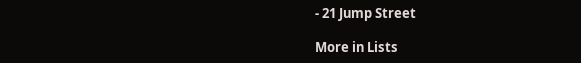- 21 Jump Street

More in Lists